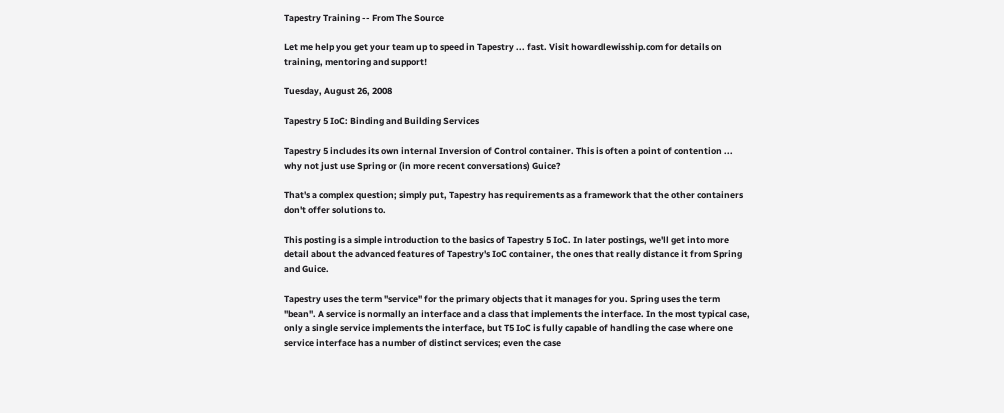Tapestry Training -- From The Source

Let me help you get your team up to speed in Tapestry ... fast. Visit howardlewisship.com for details on training, mentoring and support!

Tuesday, August 26, 2008

Tapestry 5 IoC: Binding and Building Services

Tapestry 5 includes its own internal Inversion of Control container. This is often a point of contention ... why not just use Spring or (in more recent conversations) Guice?

That's a complex question; simply put, Tapestry has requirements as a framework that the other containers don't offer solutions to.

This posting is a simple introduction to the basics of Tapestry 5 IoC. In later postings, we'll get into more detail about the advanced features of Tapestry's IoC container, the ones that really distance it from Spring and Guice.

Tapestry uses the term "service" for the primary objects that it manages for you. Spring uses the term "bean". A service is normally an interface and a class that implements the interface. In the most typical case, only a single service implements the interface, but T5 IoC is fully capable of handling the case where one service interface has a number of distinct services; even the case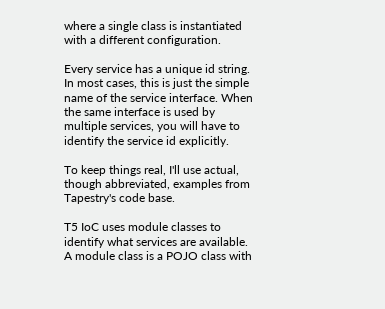where a single class is instantiated with a different configuration.

Every service has a unique id string. In most cases, this is just the simple name of the service interface. When the same interface is used by multiple services, you will have to identify the service id explicitly.

To keep things real, I'll use actual, though abbreviated, examples from Tapestry's code base.

T5 IoC uses module classes to identify what services are available. A module class is a POJO class with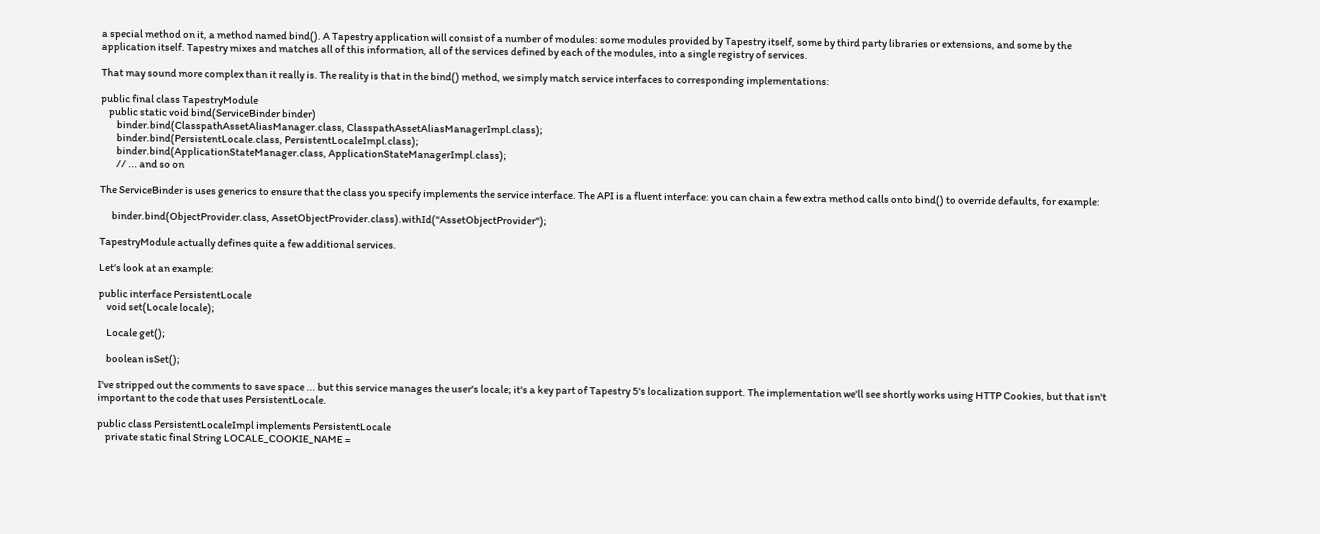a special method on it, a method named bind(). A Tapestry application will consist of a number of modules: some modules provided by Tapestry itself, some by third party libraries or extensions, and some by the application itself. Tapestry mixes and matches all of this information, all of the services defined by each of the modules, into a single registry of services.

That may sound more complex than it really is. The reality is that in the bind() method, we simply match service interfaces to corresponding implementations:

public final class TapestryModule
    public static void bind(ServiceBinder binder)
        binder.bind(ClasspathAssetAliasManager.class, ClasspathAssetAliasManagerImpl.class);
        binder.bind(PersistentLocale.class, PersistentLocaleImpl.class);
        binder.bind(ApplicationStateManager.class, ApplicationStateManagerImpl.class);
        // ... and so on

The ServiceBinder is uses generics to ensure that the class you specify implements the service interface. The API is a fluent interface: you can chain a few extra method calls onto bind() to override defaults, for example:

      binder.bind(ObjectProvider.class, AssetObjectProvider.class).withId("AssetObjectProvider");

TapestryModule actually defines quite a few additional services.

Let's look at an example:

public interface PersistentLocale
    void set(Locale locale);

    Locale get();

    boolean isSet();

I've stripped out the comments to save space ... but this service manages the user's locale; it's a key part of Tapestry 5's localization support. The implementation we'll see shortly works using HTTP Cookies, but that isn't important to the code that uses PersistentLocale.

public class PersistentLocaleImpl implements PersistentLocale
    private static final String LOCALE_COOKIE_NAME =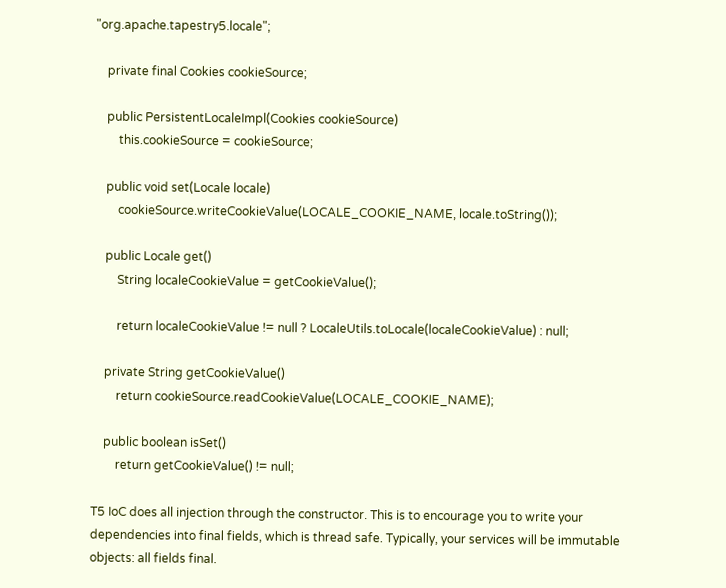"org.apache.tapestry5.locale";

    private final Cookies cookieSource;

    public PersistentLocaleImpl(Cookies cookieSource)
        this.cookieSource = cookieSource;

    public void set(Locale locale)
        cookieSource.writeCookieValue(LOCALE_COOKIE_NAME, locale.toString());

    public Locale get()
        String localeCookieValue = getCookieValue();

        return localeCookieValue != null ? LocaleUtils.toLocale(localeCookieValue) : null;

    private String getCookieValue()
        return cookieSource.readCookieValue(LOCALE_COOKIE_NAME);

    public boolean isSet()
        return getCookieValue() != null;

T5 IoC does all injection through the constructor. This is to encourage you to write your dependencies into final fields, which is thread safe. Typically, your services will be immutable objects: all fields final.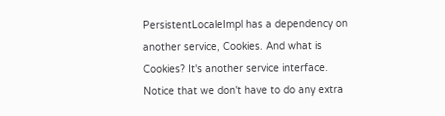PersistentLocaleImpl has a dependency on another service, Cookies. And what is Cookies? It's another service interface. Notice that we don't have to do any extra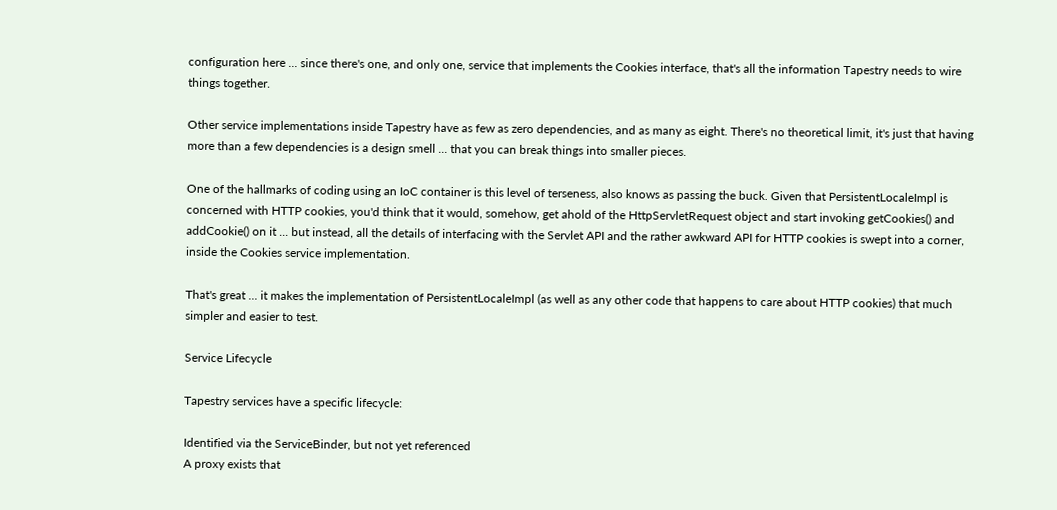configuration here ... since there's one, and only one, service that implements the Cookies interface, that's all the information Tapestry needs to wire things together.

Other service implementations inside Tapestry have as few as zero dependencies, and as many as eight. There's no theoretical limit, it's just that having more than a few dependencies is a design smell ... that you can break things into smaller pieces.

One of the hallmarks of coding using an IoC container is this level of terseness, also knows as passing the buck. Given that PersistentLocaleImpl is concerned with HTTP cookies, you'd think that it would, somehow, get ahold of the HttpServletRequest object and start invoking getCookies() and addCookie() on it ... but instead, all the details of interfacing with the Servlet API and the rather awkward API for HTTP cookies is swept into a corner, inside the Cookies service implementation.

That's great ... it makes the implementation of PersistentLocaleImpl (as well as any other code that happens to care about HTTP cookies) that much simpler and easier to test.

Service Lifecycle

Tapestry services have a specific lifecycle:

Identified via the ServiceBinder, but not yet referenced
A proxy exists that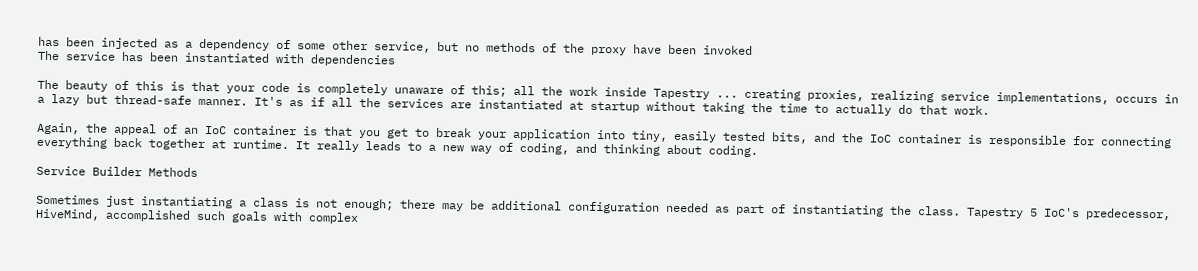has been injected as a dependency of some other service, but no methods of the proxy have been invoked
The service has been instantiated with dependencies

The beauty of this is that your code is completely unaware of this; all the work inside Tapestry ... creating proxies, realizing service implementations, occurs in a lazy but thread-safe manner. It's as if all the services are instantiated at startup without taking the time to actually do that work.

Again, the appeal of an IoC container is that you get to break your application into tiny, easily tested bits, and the IoC container is responsible for connecting everything back together at runtime. It really leads to a new way of coding, and thinking about coding.

Service Builder Methods

Sometimes just instantiating a class is not enough; there may be additional configuration needed as part of instantiating the class. Tapestry 5 IoC's predecessor, HiveMind, accomplished such goals with complex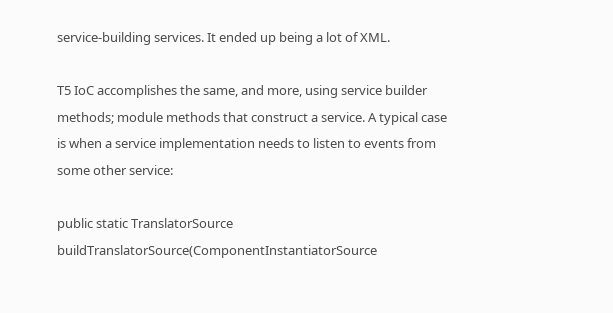service-building services. It ended up being a lot of XML.

T5 IoC accomplishes the same, and more, using service builder methods; module methods that construct a service. A typical case is when a service implementation needs to listen to events from some other service:

public static TranslatorSource buildTranslatorSource(ComponentInstantiatorSource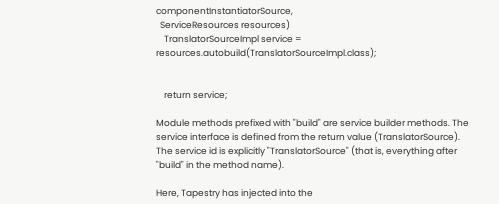componentInstantiatorSource,
  ServiceResources resources)
    TranslatorSourceImpl service = resources.autobuild(TranslatorSourceImpl.class);


    return service;

Module methods prefixed with "build" are service builder methods. The service interface is defined from the return value (TranslatorSource). The service id is explicitly "TranslatorSource" (that is, everything after "build" in the method name).

Here, Tapestry has injected into the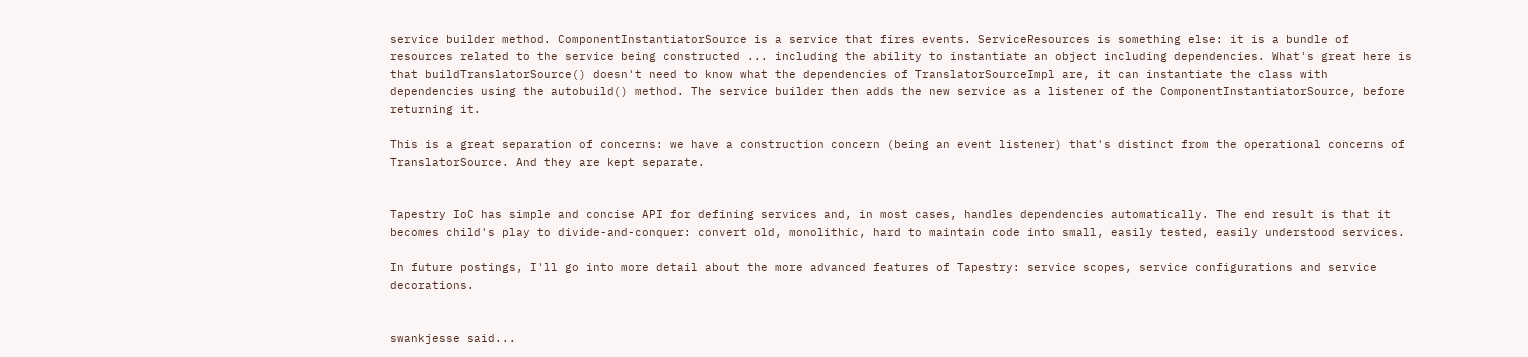service builder method. ComponentInstantiatorSource is a service that fires events. ServiceResources is something else: it is a bundle of resources related to the service being constructed ... including the ability to instantiate an object including dependencies. What's great here is that buildTranslatorSource() doesn't need to know what the dependencies of TranslatorSourceImpl are, it can instantiate the class with dependencies using the autobuild() method. The service builder then adds the new service as a listener of the ComponentInstantiatorSource, before returning it.

This is a great separation of concerns: we have a construction concern (being an event listener) that's distinct from the operational concerns of TranslatorSource. And they are kept separate.


Tapestry IoC has simple and concise API for defining services and, in most cases, handles dependencies automatically. The end result is that it becomes child's play to divide-and-conquer: convert old, monolithic, hard to maintain code into small, easily tested, easily understood services.

In future postings, I'll go into more detail about the more advanced features of Tapestry: service scopes, service configurations and service decorations.


swankjesse said...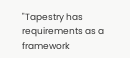"Tapestry has requirements as a framework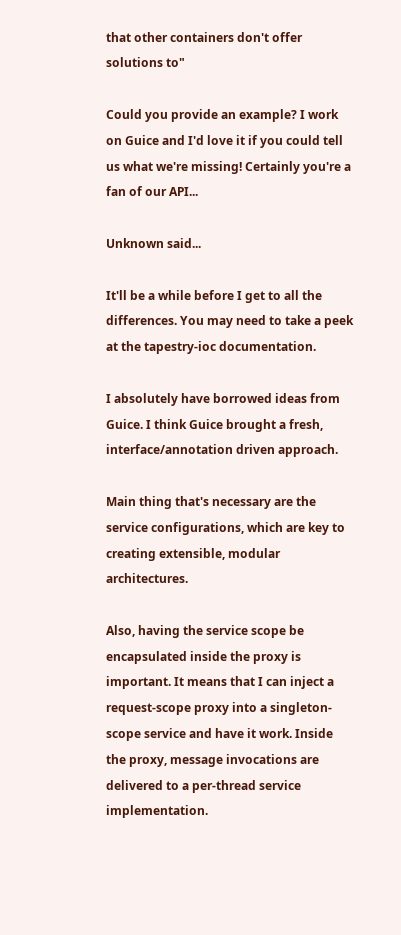that other containers don't offer solutions to"

Could you provide an example? I work on Guice and I'd love it if you could tell us what we're missing! Certainly you're a fan of our API...

Unknown said...

It'll be a while before I get to all the differences. You may need to take a peek at the tapestry-ioc documentation.

I absolutely have borrowed ideas from Guice. I think Guice brought a fresh, interface/annotation driven approach.

Main thing that's necessary are the service configurations, which are key to creating extensible, modular architectures.

Also, having the service scope be encapsulated inside the proxy is important. It means that I can inject a request-scope proxy into a singleton-scope service and have it work. Inside the proxy, message invocations are delivered to a per-thread service implementation.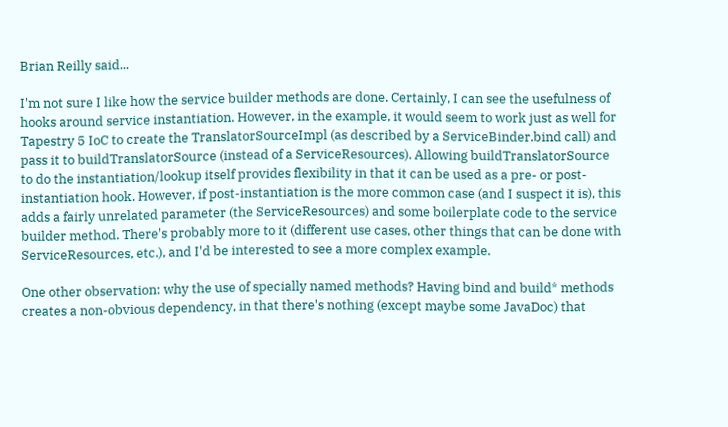Brian Reilly said...

I'm not sure I like how the service builder methods are done. Certainly, I can see the usefulness of hooks around service instantiation. However, in the example, it would seem to work just as well for Tapestry 5 IoC to create the TranslatorSourceImpl (as described by a ServiceBinder.bind call) and pass it to buildTranslatorSource (instead of a ServiceResources). Allowing buildTranslatorSource to do the instantiation/lookup itself provides flexibility in that it can be used as a pre- or post-instantiation hook. However, if post-instantiation is the more common case (and I suspect it is), this adds a fairly unrelated parameter (the ServiceResources) and some boilerplate code to the service builder method. There's probably more to it (different use cases, other things that can be done with ServiceResources, etc.), and I'd be interested to see a more complex example.

One other observation: why the use of specially named methods? Having bind and build* methods creates a non-obvious dependency, in that there's nothing (except maybe some JavaDoc) that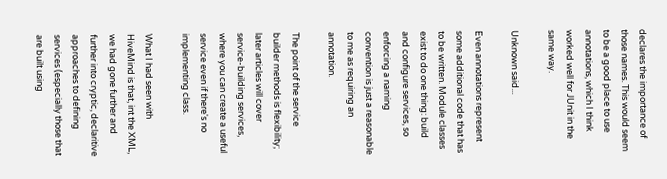declares the importance of those names. This would seem to be a good place to use annotations, which I think worked well for JUnit in the same way.

Unknown said...

Even annotations represent some additional code that has to be written. Module classes exist to do one thing: build and configure services, so enforcing a naming convention is just a reasonable to me as requiring an annotation.

The point of the service builder methods is flexibility; later articles will cover service-building services, where you can create a useful service even if there's no implementing class.

What I had seen with HiveMind is that, int the XML, we had gone further and further into cryptic, declaritive approaches to defining services (especially those that are built using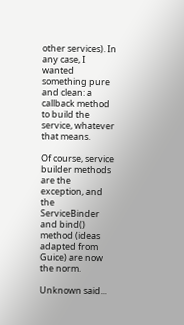other services). In any case, I wanted something pure and clean: a callback method to build the service, whatever that means.

Of course, service builder methods are the exception, and the ServiceBinder and bind() method (ideas adapted from Guice) are now the norm.

Unknown said...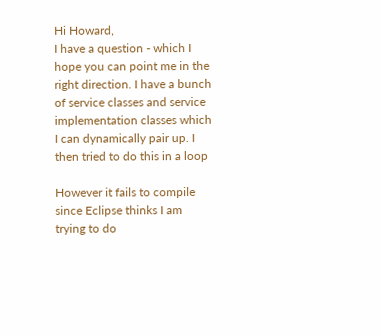Hi Howard,
I have a question - which I hope you can point me in the right direction. I have a bunch of service classes and service implementation classes which I can dynamically pair up. I then tried to do this in a loop

However it fails to compile since Eclipse thinks I am trying to do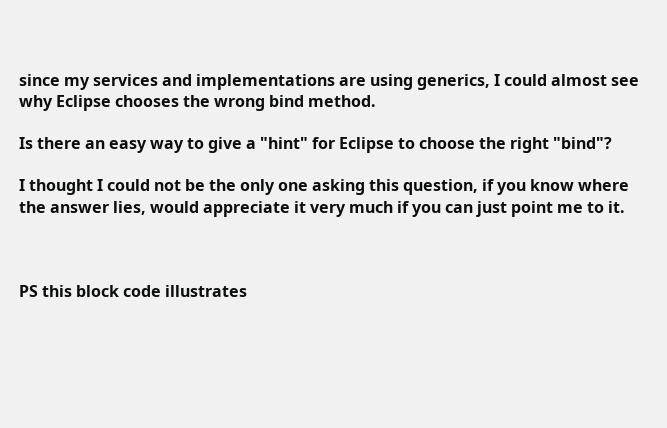since my services and implementations are using generics, I could almost see why Eclipse chooses the wrong bind method.

Is there an easy way to give a "hint" for Eclipse to choose the right "bind"?

I thought I could not be the only one asking this question, if you know where the answer lies, would appreciate it very much if you can just point me to it.



PS this block code illustrates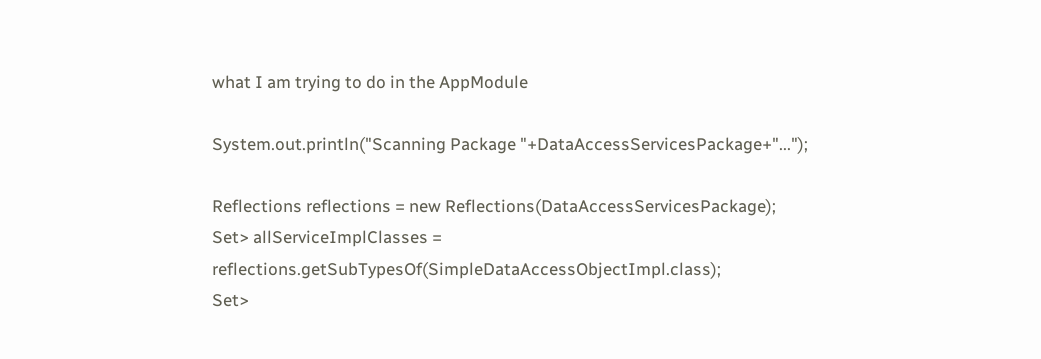what I am trying to do in the AppModule

System.out.println("Scanning Package "+DataAccessServicesPackage+"...");

Reflections reflections = new Reflections(DataAccessServicesPackage);
Set> allServiceImplClasses = reflections.getSubTypesOf(SimpleDataAccessObjectImpl.class);
Set>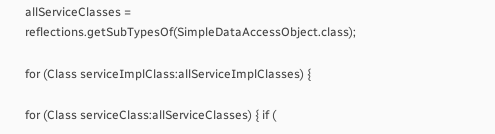allServiceClasses = reflections.getSubTypesOf(SimpleDataAccessObject.class);

for (Class serviceImplClass:allServiceImplClasses) {

for (Class serviceClass:allServiceClasses) { if (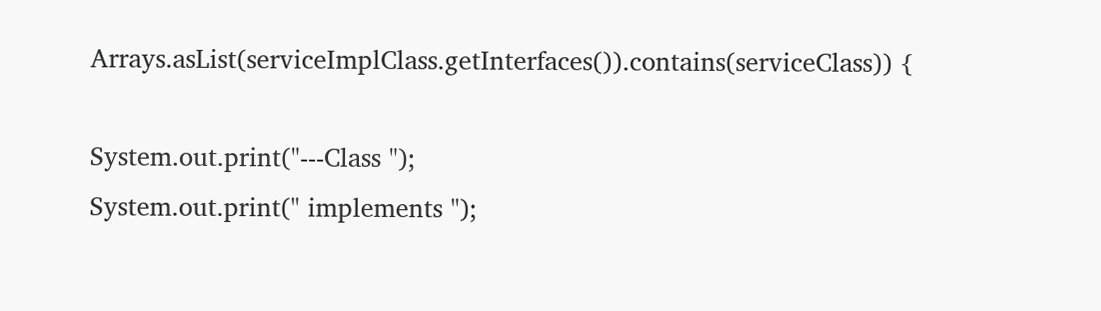Arrays.asList(serviceImplClass.getInterfaces()).contains(serviceClass)) {

System.out.print("---Class ");
System.out.print(" implements ");